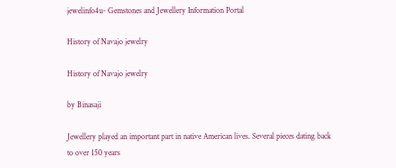jewelinfo4u- Gemstones and Jewellery Information Portal

History of Navajo jewelry

History of Navajo jewelry

by Binasaji

Jewellery played an important part in native American lives. Several pieces dating back to over 150 years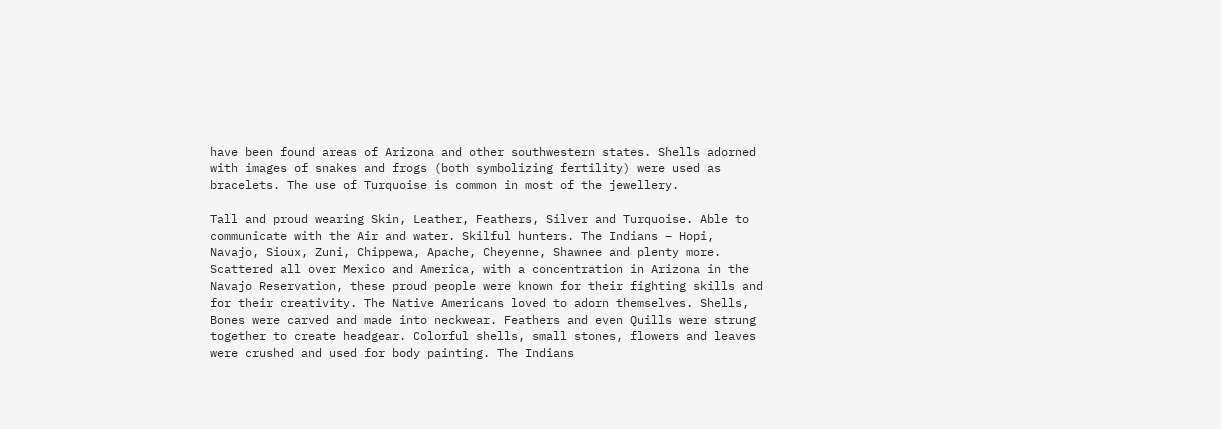have been found areas of Arizona and other southwestern states. Shells adorned with images of snakes and frogs (both symbolizing fertility) were used as bracelets. The use of Turquoise is common in most of the jewellery.

Tall and proud wearing Skin, Leather, Feathers, Silver and Turquoise. Able to communicate with the Air and water. Skilful hunters. The Indians – Hopi, Navajo, Sioux, Zuni, Chippewa, Apache, Cheyenne, Shawnee and plenty more. Scattered all over Mexico and America, with a concentration in Arizona in the Navajo Reservation, these proud people were known for their fighting skills and for their creativity. The Native Americans loved to adorn themselves. Shells, Bones were carved and made into neckwear. Feathers and even Quills were strung together to create headgear. Colorful shells, small stones, flowers and leaves were crushed and used for body painting. The Indians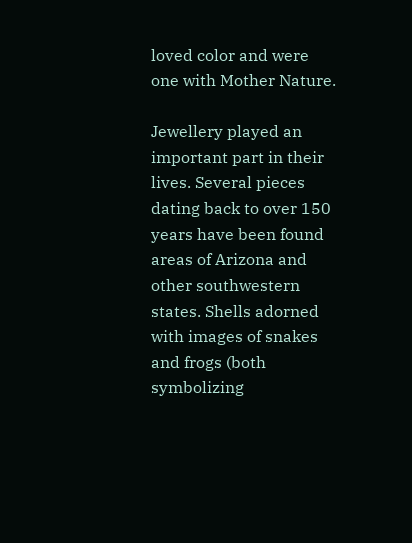loved color and were one with Mother Nature.

Jewellery played an important part in their lives. Several pieces dating back to over 150 years have been found areas of Arizona and other southwestern states. Shells adorned with images of snakes and frogs (both symbolizing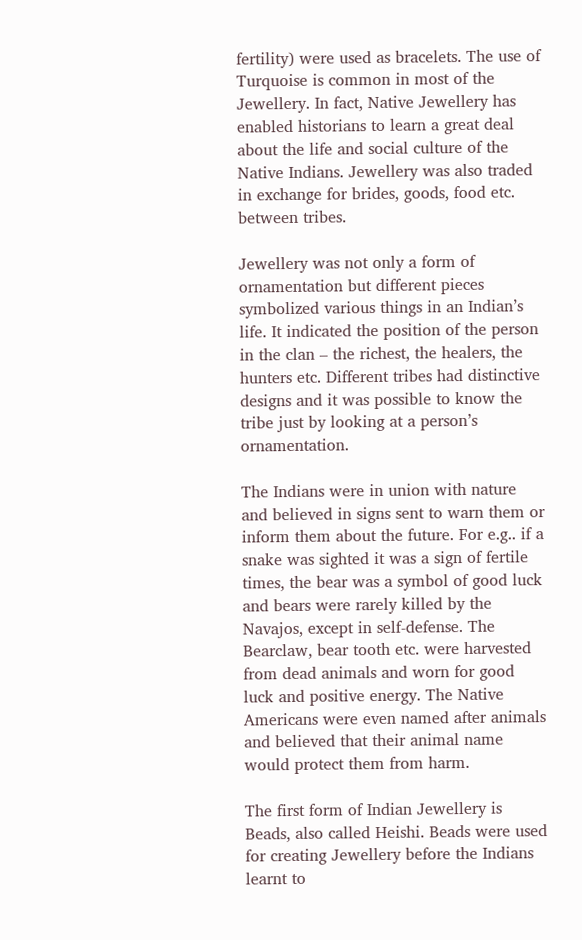fertility) were used as bracelets. The use of Turquoise is common in most of the Jewellery. In fact, Native Jewellery has enabled historians to learn a great deal about the life and social culture of the Native Indians. Jewellery was also traded in exchange for brides, goods, food etc. between tribes.

Jewellery was not only a form of ornamentation but different pieces symbolized various things in an Indian’s life. It indicated the position of the person in the clan – the richest, the healers, the hunters etc. Different tribes had distinctive designs and it was possible to know the tribe just by looking at a person’s ornamentation.

The Indians were in union with nature and believed in signs sent to warn them or inform them about the future. For e.g.. if a snake was sighted it was a sign of fertile times, the bear was a symbol of good luck and bears were rarely killed by the Navajos, except in self-defense. The Bearclaw, bear tooth etc. were harvested from dead animals and worn for good luck and positive energy. The Native Americans were even named after animals and believed that their animal name would protect them from harm.

The first form of Indian Jewellery is Beads, also called Heishi. Beads were used for creating Jewellery before the Indians learnt to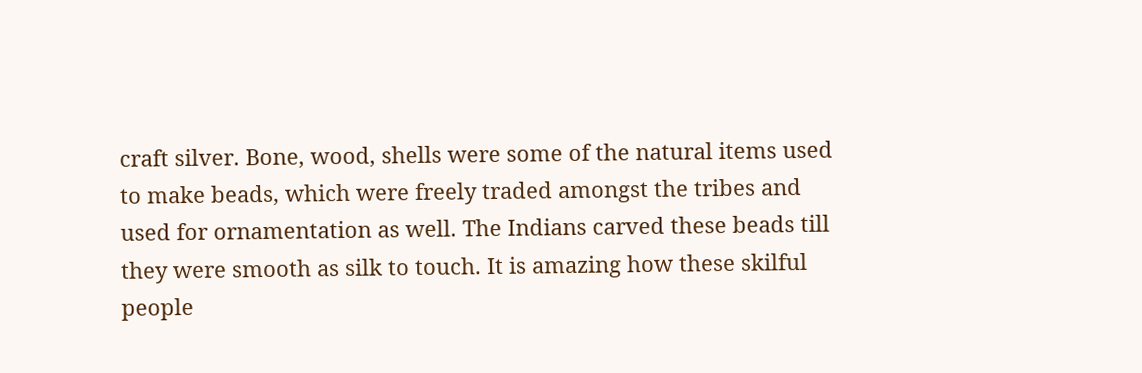craft silver. Bone, wood, shells were some of the natural items used to make beads, which were freely traded amongst the tribes and used for ornamentation as well. The Indians carved these beads till they were smooth as silk to touch. It is amazing how these skilful people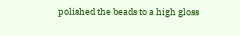polished the beads to a high gloss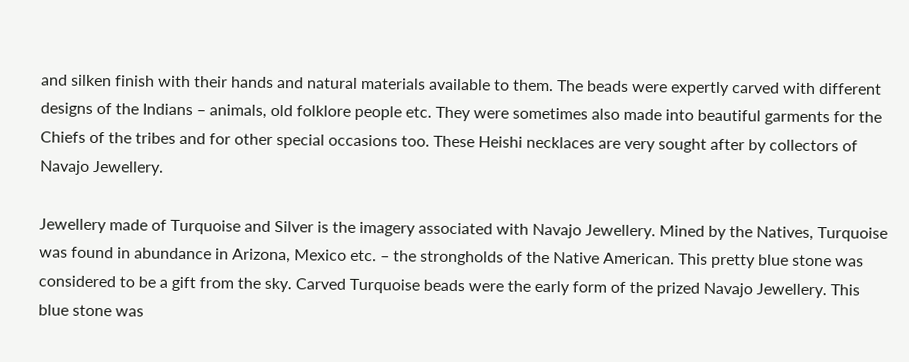and silken finish with their hands and natural materials available to them. The beads were expertly carved with different designs of the Indians – animals, old folklore people etc. They were sometimes also made into beautiful garments for the Chiefs of the tribes and for other special occasions too. These Heishi necklaces are very sought after by collectors of Navajo Jewellery.

Jewellery made of Turquoise and Silver is the imagery associated with Navajo Jewellery. Mined by the Natives, Turquoise was found in abundance in Arizona, Mexico etc. – the strongholds of the Native American. This pretty blue stone was considered to be a gift from the sky. Carved Turquoise beads were the early form of the prized Navajo Jewellery. This blue stone was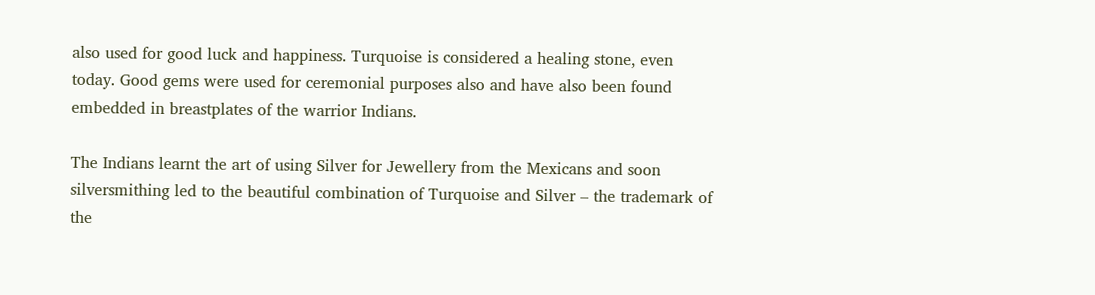also used for good luck and happiness. Turquoise is considered a healing stone, even today. Good gems were used for ceremonial purposes also and have also been found embedded in breastplates of the warrior Indians.

The Indians learnt the art of using Silver for Jewellery from the Mexicans and soon silversmithing led to the beautiful combination of Turquoise and Silver – the trademark of the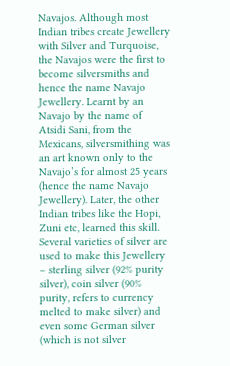Navajos. Although most Indian tribes create Jewellery with Silver and Turquoise, the Navajos were the first to become silversmiths and hence the name Navajo Jewellery. Learnt by an Navajo by the name of Atsidi Sani, from the Mexicans, silversmithing was an art known only to the Navajo’s for almost 25 years (hence the name Navajo Jewellery). Later, the other Indian tribes like the Hopi, Zuni etc, learned this skill. Several varieties of silver are used to make this Jewellery – sterling silver (92% purity silver), coin silver (90% purity, refers to currency melted to make silver) and even some German silver (which is not silver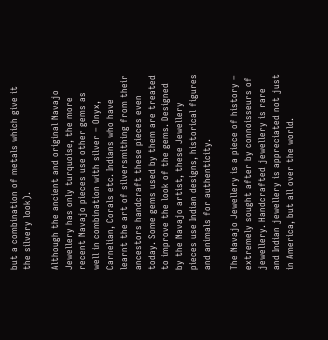but a combination of metals which give it the silvery look).

Although the ancient and original Navajo Jewellery has only turquoise, the more recent Navajo pieces use other gems as well in combination with silver – Onyx, Carnelian, Corals etc. Indians who have learnt the art of silversmithing from their ancestors handcraft these pieces even today. Some gems used by them are treated to improve the look of the gems. Designed by the Navajo artist, these Jewellery pieces use Indian designs, historical figures and animals for authenticity.

The Navajo Jewellery is a piece of history – extremely sought after by connoisseurs of jewellery. Handcrafted jewellery is rare and Indian jewellery is appreciated not just in America, but all over the world.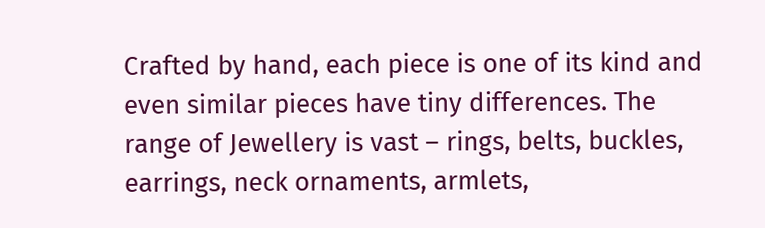Crafted by hand, each piece is one of its kind and even similar pieces have tiny differences. The range of Jewellery is vast – rings, belts, buckles, earrings, neck ornaments, armlets,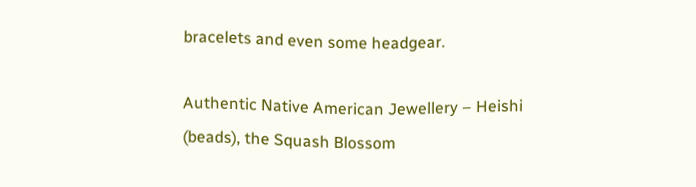bracelets and even some headgear.

Authentic Native American Jewellery – Heishi (beads), the Squash Blossom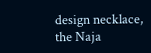design necklace, the Naja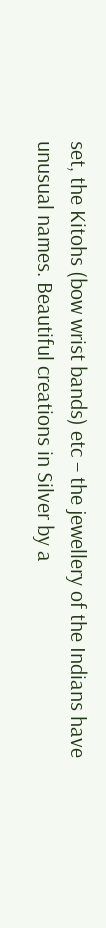set, the Kitohs (bow wrist bands) etc – the jewellery of the Indians have unusual names. Beautiful creations in Silver by a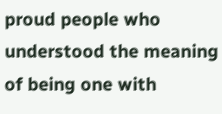proud people who understood the meaning of being one with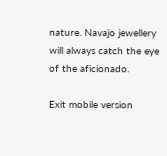nature. Navajo jewellery will always catch the eye of the aficionado.

Exit mobile version